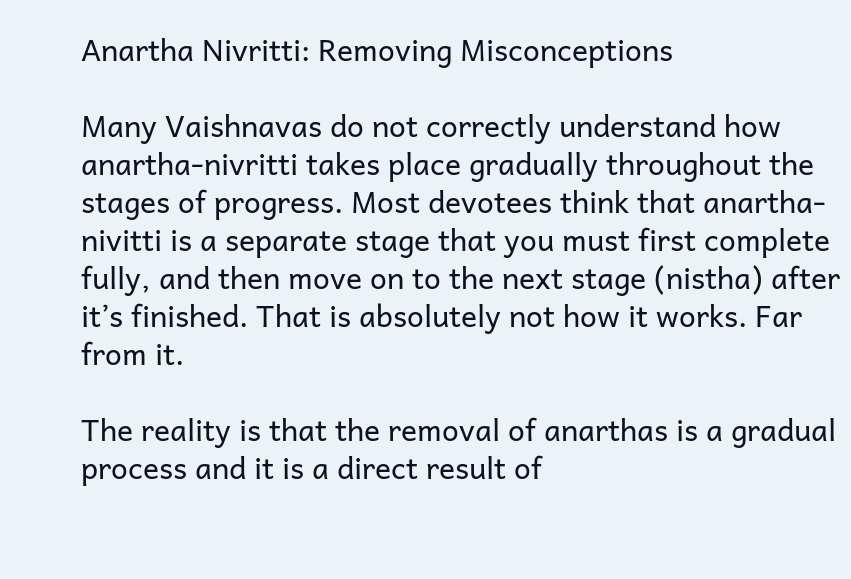Anartha Nivritti: Removing Misconceptions

Many Vaishnavas do not correctly understand how anartha-nivritti takes place gradually throughout the stages of progress. Most devotees think that anartha-nivitti is a separate stage that you must first complete fully, and then move on to the next stage (nistha) after it’s finished. That is absolutely not how it works. Far from it.

The reality is that the removal of anarthas is a gradual process and it is a direct result of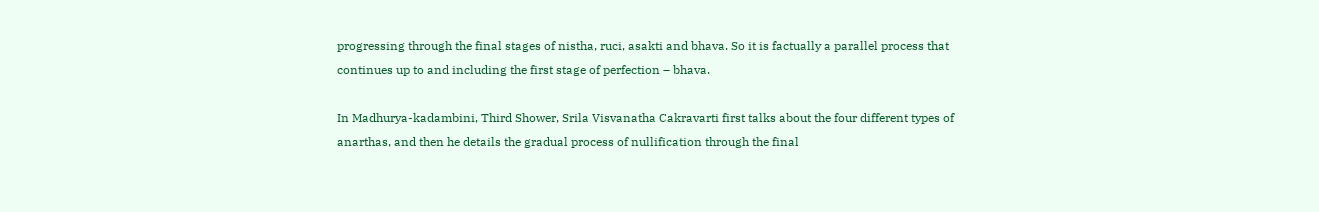progressing through the final stages of nistha, ruci, asakti and bhava. So it is factually a parallel process that continues up to and including the first stage of perfection – bhava.

In Madhurya-kadambini, Third Shower, Srila Visvanatha Cakravarti first talks about the four different types of anarthas, and then he details the gradual process of nullification through the final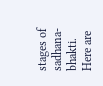stages of sadhana-bhakti. Here are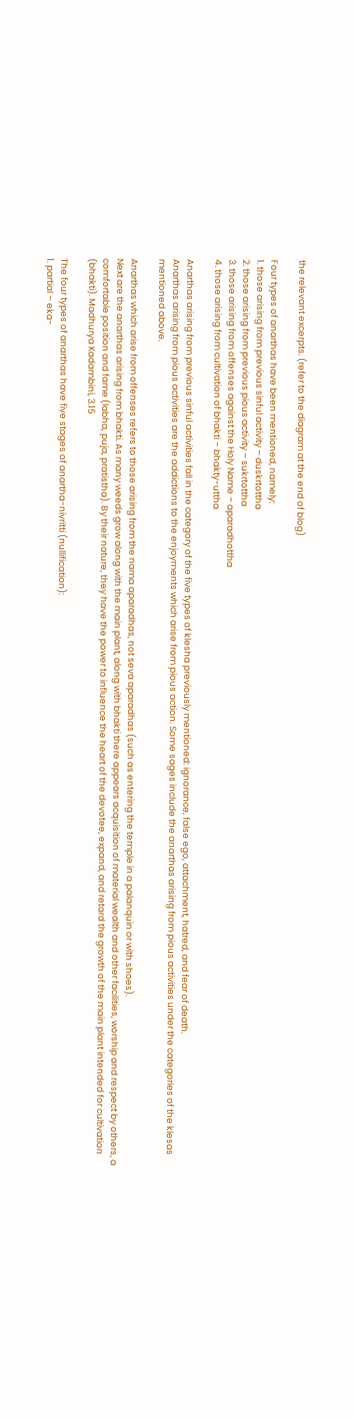the relevant excerpts. (refer to the diagram at the end of blog)

Four types of anarthas have been mentioned, namely:
1. those arising from previous sinful activity – duskrtottha
2. those arising from previous pious activity – sukrtottha
3. those arising from offenses against the Holy Name – aparadhottha
4. those arising from cultivation of bhakti – bhakty-uttha

Anarthas arising from previous sinful activities fall in the category of the five types of klesha previously mentioned: ignorance, false ego, attachment, hatred, and fear of death.
Anarthas arising from pious activities are the addictions to the enjoyments which arise from pious action. Some sages include the anarthas arising from pious activities under the categories of the klesas mentioned above.

Anarthas which arise from offenses refers to those arising from the nama aparadhas, not seva aparadhas (such as entering the temple in a palanquin or with shoes).
Next are the anarthas arising from bhakti. As many weeds grow along with the main plant, along with bhakti there appears acquisition of material wealth and other facilities, worship and respect by others, a comfortable position and fame (labha, puja, pratistha). By their nature, they have the power to influence the heart of the devotee, expand, and retard the growth of the main plant intended for cultivation (bhakti). Madhurya Kadambini, 3.15

The four types of anarthas have five stages of anartha-nivritti (nullification):
1. partial – eka-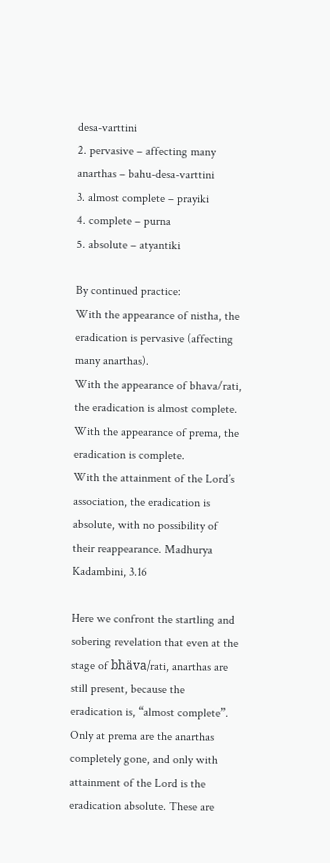desa-varttini
2. pervasive – affecting many anarthas – bahu-desa-varttini
3. almost complete – prayiki
4. complete – purna
5. absolute – atyantiki

By continued practice:
With the appearance of nistha, the eradication is pervasive (affecting many anarthas).
With the appearance of bhava/rati, the eradication is almost complete.
With the appearance of prema, the eradication is complete.
With the attainment of the Lord’s association, the eradication is absolute, with no possibility of their reappearance. Madhurya Kadambini, 3.16

Here we confront the startling and sobering revelation that even at the stage of bhäva/rati, anarthas are still present, because the eradication is, “almost complete”. Only at prema are the anarthas completely gone, and only with attainment of the Lord is the eradication absolute. These are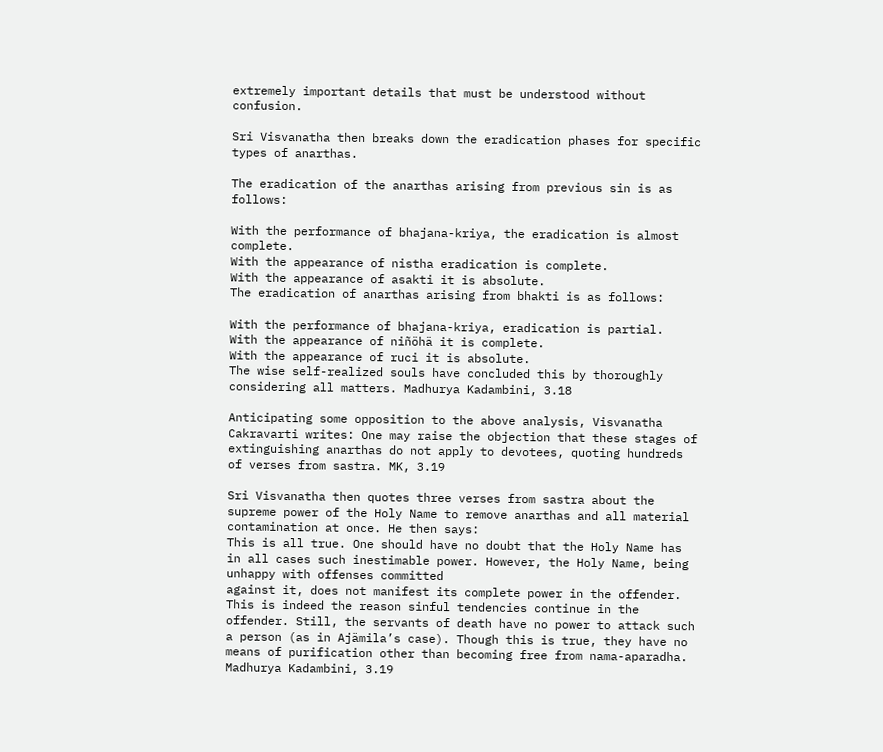extremely important details that must be understood without confusion.

Sri Visvanatha then breaks down the eradication phases for specific types of anarthas.

The eradication of the anarthas arising from previous sin is as follows:

With the performance of bhajana-kriya, the eradication is almost complete.
With the appearance of nistha eradication is complete.
With the appearance of asakti it is absolute.
The eradication of anarthas arising from bhakti is as follows:

With the performance of bhajana-kriya, eradication is partial.
With the appearance of niñöhä it is complete.
With the appearance of ruci it is absolute.
The wise self-realized souls have concluded this by thoroughly considering all matters. Madhurya Kadambini, 3.18

Anticipating some opposition to the above analysis, Visvanatha Cakravarti writes: One may raise the objection that these stages of extinguishing anarthas do not apply to devotees, quoting hundreds of verses from sastra. MK, 3.19

Sri Visvanatha then quotes three verses from sastra about the supreme power of the Holy Name to remove anarthas and all material contamination at once. He then says:
This is all true. One should have no doubt that the Holy Name has in all cases such inestimable power. However, the Holy Name, being unhappy with offenses committed
against it, does not manifest its complete power in the offender. This is indeed the reason sinful tendencies continue in the offender. Still, the servants of death have no power to attack such a person (as in Ajämila’s case). Though this is true, they have no means of purification other than becoming free from nama-aparadha. Madhurya Kadambini, 3.19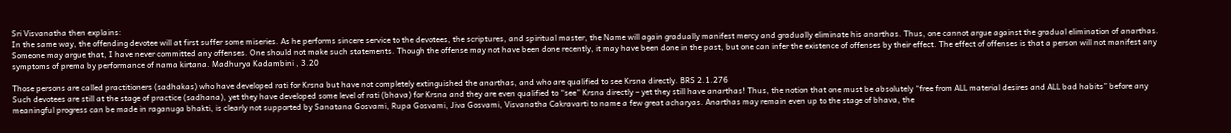Sri Visvanatha then explains:
In the same way, the offending devotee will at first suffer some miseries. As he performs sincere service to the devotees, the scriptures, and spiritual master, the Name will again gradually manifest mercy and gradually eliminate his anarthas. Thus, one cannot argue against the gradual elimination of anarthas. Someone may argue that, I have never committed any offenses. One should not make such statements. Though the offense may not have been done recently, it may have been done in the past, but one can infer the existence of offenses by their effect. The effect of offenses is that a person will not manifest any symptoms of prema by performance of nama kirtana. Madhurya Kadambini , 3.20

Those persons are called practitioners (sadhakas) who have developed rati for Krsna but have not completely extinguished the anarthas, and who are qualified to see Krsna directly. BRS 2.1.276
Such devotees are still at the stage of practice (sadhana), yet they have developed some level of rati (bhava) for Krsna and they are even qualified to “see” Krsna directly – yet they still have anarthas! Thus, the notion that one must be absolutely “free from ALL material desires and ALL bad habits” before any meaningful progress can be made in raganuga bhakti, is clearly not supported by Sanatana Gosvami, Rupa Gosvami, Jiva Gosvami, Visvanatha Cakravarti to name a few great acharyas. Anarthas may remain even up to the stage of bhava, the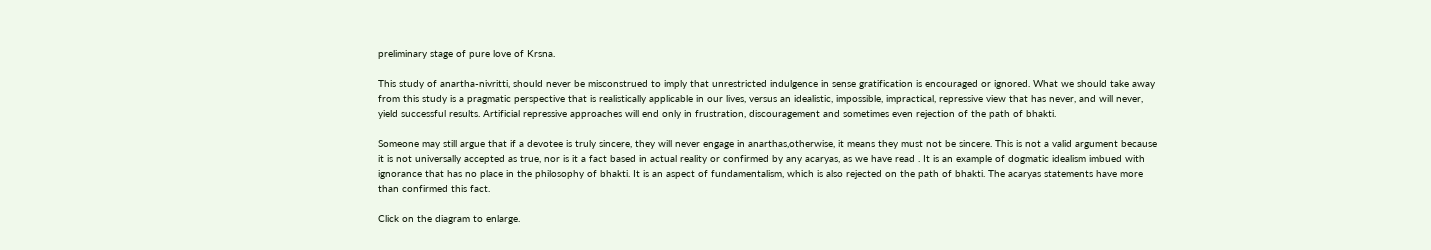preliminary stage of pure love of Krsna.

This study of anartha-nivritti, should never be misconstrued to imply that unrestricted indulgence in sense gratification is encouraged or ignored. What we should take away from this study is a pragmatic perspective that is realistically applicable in our lives, versus an idealistic, impossible, impractical, repressive view that has never, and will never, yield successful results. Artificial repressive approaches will end only in frustration, discouragement and sometimes even rejection of the path of bhakti.

Someone may still argue that if a devotee is truly sincere, they will never engage in anarthas,otherwise, it means they must not be sincere. This is not a valid argument because it is not universally accepted as true, nor is it a fact based in actual reality or confirmed by any acaryas, as we have read . It is an example of dogmatic idealism imbued with ignorance that has no place in the philosophy of bhakti. It is an aspect of fundamentalism, which is also rejected on the path of bhakti. The acaryas statements have more than confirmed this fact.

Click on the diagram to enlarge.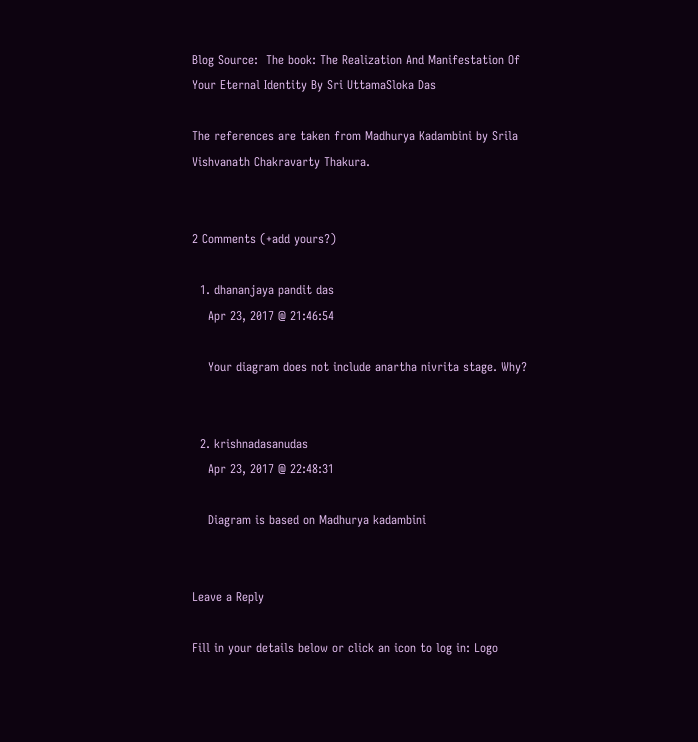Blog Source:  The book: The Realization And Manifestation Of Your Eternal Identity By Sri UttamaSloka Das

The references are taken from Madhurya Kadambini by Srila Vishvanath Chakravarty Thakura.


2 Comments (+add yours?)

  1. dhananjaya pandit das
    Apr 23, 2017 @ 21:46:54

    Your diagram does not include anartha nivrita stage. Why?


  2. krishnadasanudas
    Apr 23, 2017 @ 22:48:31

    Diagram is based on Madhurya kadambini


Leave a Reply

Fill in your details below or click an icon to log in: Logo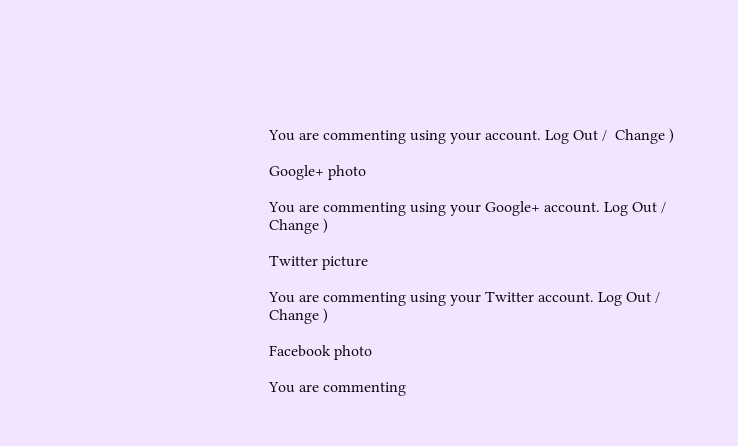You are commenting using your account. Log Out /  Change )

Google+ photo

You are commenting using your Google+ account. Log Out /  Change )

Twitter picture

You are commenting using your Twitter account. Log Out /  Change )

Facebook photo

You are commenting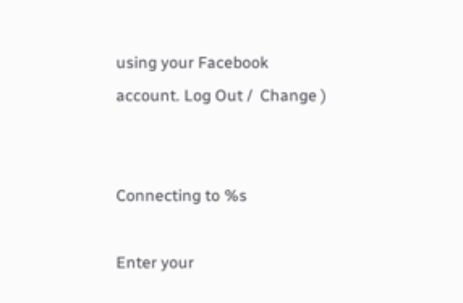using your Facebook account. Log Out /  Change )


Connecting to %s

Enter your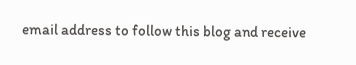email address to follow this blog and receive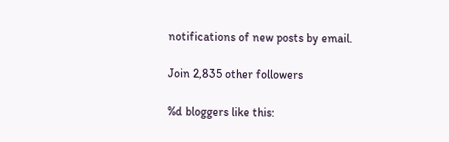notifications of new posts by email.

Join 2,835 other followers

%d bloggers like this: